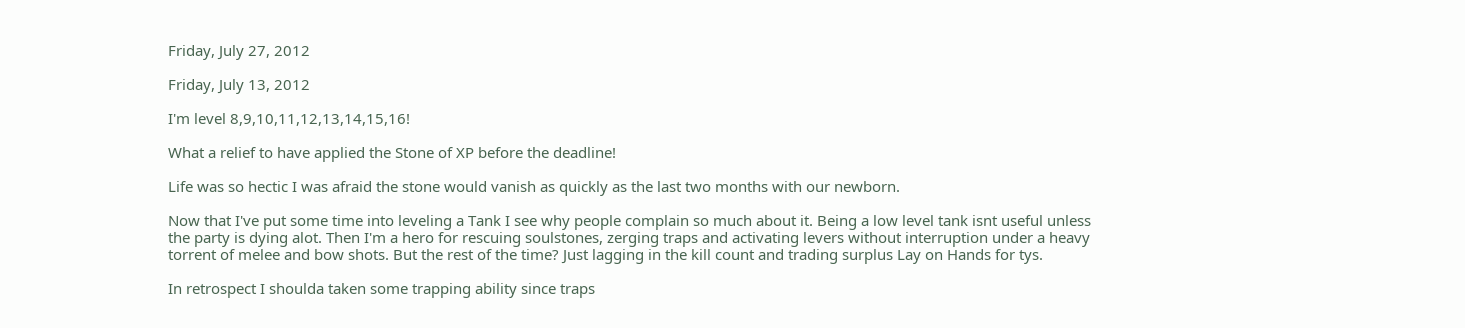Friday, July 27, 2012

Friday, July 13, 2012

I'm level 8,9,10,11,12,13,14,15,16!

What a relief to have applied the Stone of XP before the deadline!

Life was so hectic I was afraid the stone would vanish as quickly as the last two months with our newborn.

Now that I've put some time into leveling a Tank I see why people complain so much about it. Being a low level tank isnt useful unless the party is dying alot. Then I'm a hero for rescuing soulstones, zerging traps and activating levers without interruption under a heavy torrent of melee and bow shots. But the rest of the time? Just lagging in the kill count and trading surplus Lay on Hands for tys.

In retrospect I shoulda taken some trapping ability since traps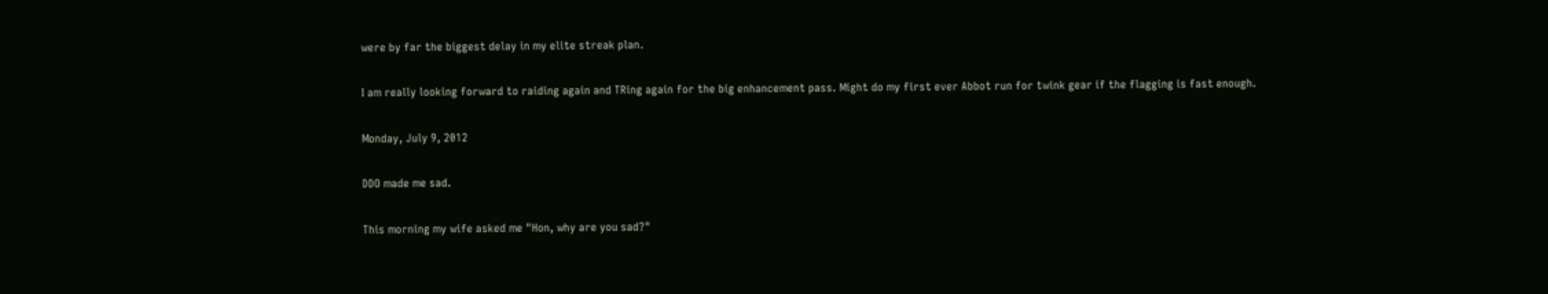were by far the biggest delay in my elite streak plan.

I am really looking forward to raiding again and TRing again for the big enhancement pass. Might do my first ever Abbot run for twink gear if the flagging is fast enough.

Monday, July 9, 2012

DDO made me sad.

This morning my wife asked me "Hon, why are you sad?"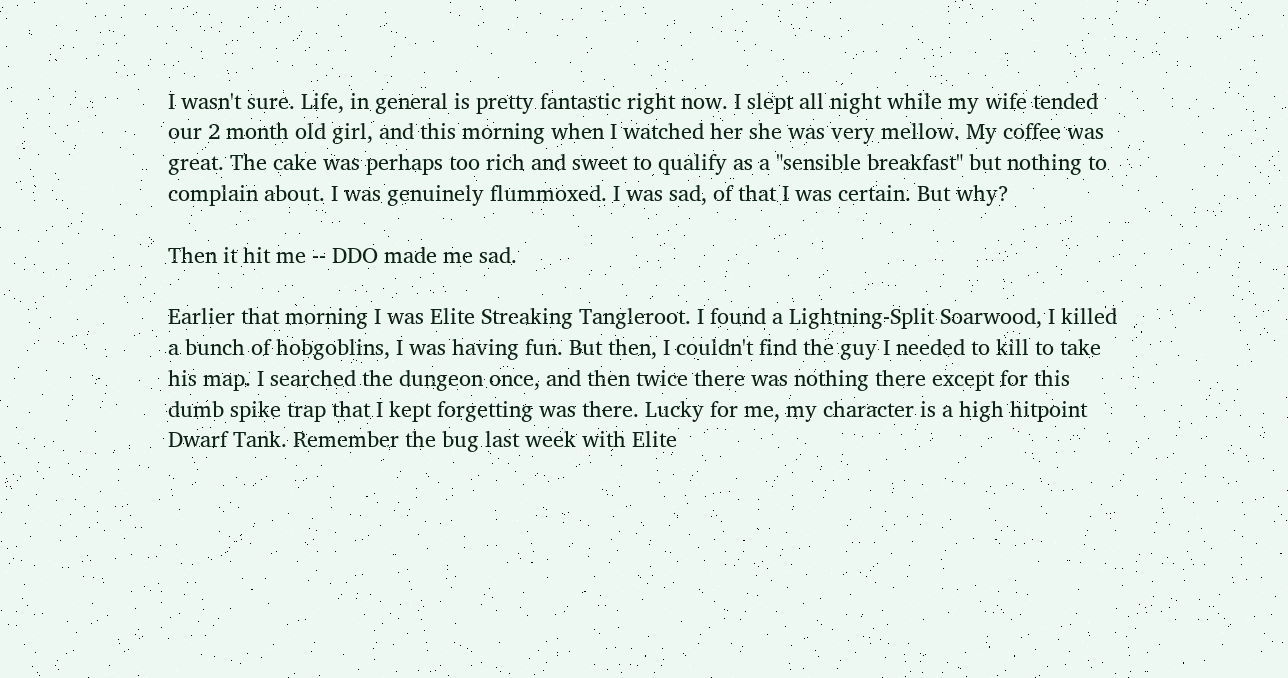I wasn't sure. Life, in general is pretty fantastic right now. I slept all night while my wife tended our 2 month old girl, and this morning when I watched her she was very mellow. My coffee was great. The cake was perhaps too rich and sweet to qualify as a "sensible breakfast" but nothing to complain about. I was genuinely flummoxed. I was sad, of that I was certain. But why?

Then it hit me -- DDO made me sad.

Earlier that morning I was Elite Streaking Tangleroot. I found a Lightning-Split Soarwood, I killed a bunch of hobgoblins, I was having fun. But then, I couldn't find the guy I needed to kill to take his map. I searched the dungeon once, and then twice there was nothing there except for this dumb spike trap that I kept forgetting was there. Lucky for me, my character is a high hitpoint Dwarf Tank. Remember the bug last week with Elite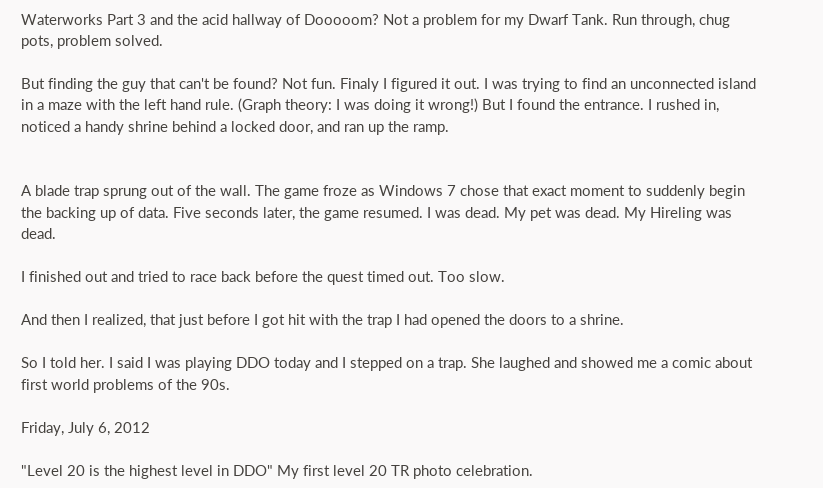Waterworks Part 3 and the acid hallway of Dooooom? Not a problem for my Dwarf Tank. Run through, chug pots, problem solved.

But finding the guy that can't be found? Not fun. Finaly I figured it out. I was trying to find an unconnected island in a maze with the left hand rule. (Graph theory: I was doing it wrong!) But I found the entrance. I rushed in, noticed a handy shrine behind a locked door, and ran up the ramp.


A blade trap sprung out of the wall. The game froze as Windows 7 chose that exact moment to suddenly begin the backing up of data. Five seconds later, the game resumed. I was dead. My pet was dead. My Hireling was dead.

I finished out and tried to race back before the quest timed out. Too slow.

And then I realized, that just before I got hit with the trap I had opened the doors to a shrine.

So I told her. I said I was playing DDO today and I stepped on a trap. She laughed and showed me a comic about first world problems of the 90s.

Friday, July 6, 2012

"Level 20 is the highest level in DDO" My first level 20 TR photo celebration.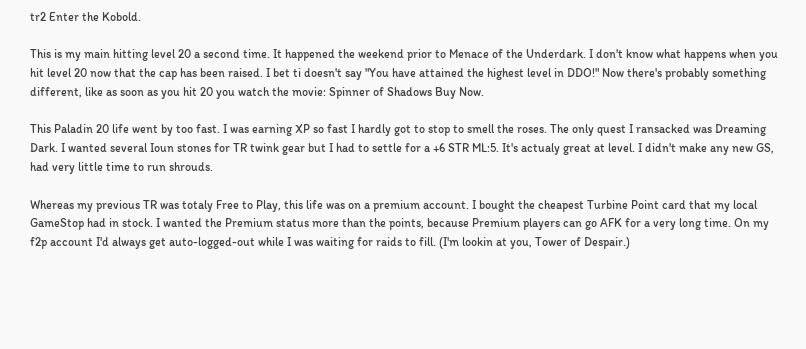tr2 Enter the Kobold.

This is my main hitting level 20 a second time. It happened the weekend prior to Menace of the Underdark. I don't know what happens when you hit level 20 now that the cap has been raised. I bet ti doesn't say "You have attained the highest level in DDO!" Now there's probably something different, like as soon as you hit 20 you watch the movie: Spinner of Shadows Buy Now.

This Paladin 20 life went by too fast. I was earning XP so fast I hardly got to stop to smell the roses. The only quest I ransacked was Dreaming Dark. I wanted several Ioun stones for TR twink gear but I had to settle for a +6 STR ML:5. It's actualy great at level. I didn't make any new GS, had very little time to run shrouds.

Whereas my previous TR was totaly Free to Play, this life was on a premium account. I bought the cheapest Turbine Point card that my local GameStop had in stock. I wanted the Premium status more than the points, because Premium players can go AFK for a very long time. On my f2p account I'd always get auto-logged-out while I was waiting for raids to fill. (I'm lookin at you, Tower of Despair.)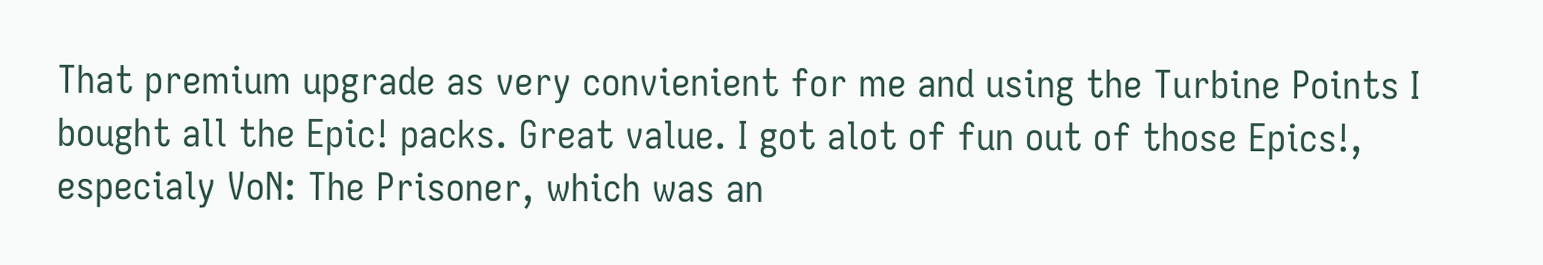That premium upgrade as very convienient for me and using the Turbine Points I bought all the Epic! packs. Great value. I got alot of fun out of those Epics!, especialy VoN: The Prisoner, which was an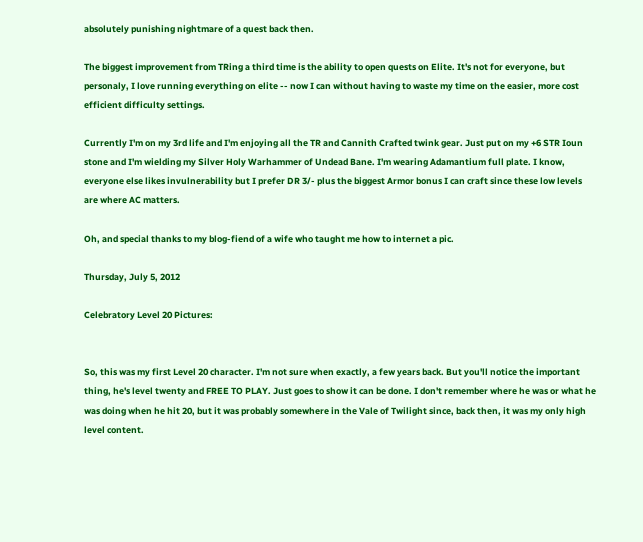absolutely punishing nightmare of a quest back then.

The biggest improvement from TRing a third time is the ability to open quests on Elite. It's not for everyone, but personaly, I love running everything on elite -- now I can without having to waste my time on the easier, more cost efficient difficulty settings.

Currently I'm on my 3rd life and I'm enjoying all the TR and Cannith Crafted twink gear. Just put on my +6 STR Ioun stone and I'm wielding my Silver Holy Warhammer of Undead Bane. I'm wearing Adamantium full plate. I know, everyone else likes invulnerability but I prefer DR 3/- plus the biggest Armor bonus I can craft since these low levels are where AC matters.

Oh, and special thanks to my blog-fiend of a wife who taught me how to internet a pic.

Thursday, July 5, 2012

Celebratory Level 20 Pictures:


So, this was my first Level 20 character. I'm not sure when exactly, a few years back. But you'll notice the important thing, he's level twenty and FREE TO PLAY. Just goes to show it can be done. I don't remember where he was or what he was doing when he hit 20, but it was probably somewhere in the Vale of Twilight since, back then, it was my only high level content.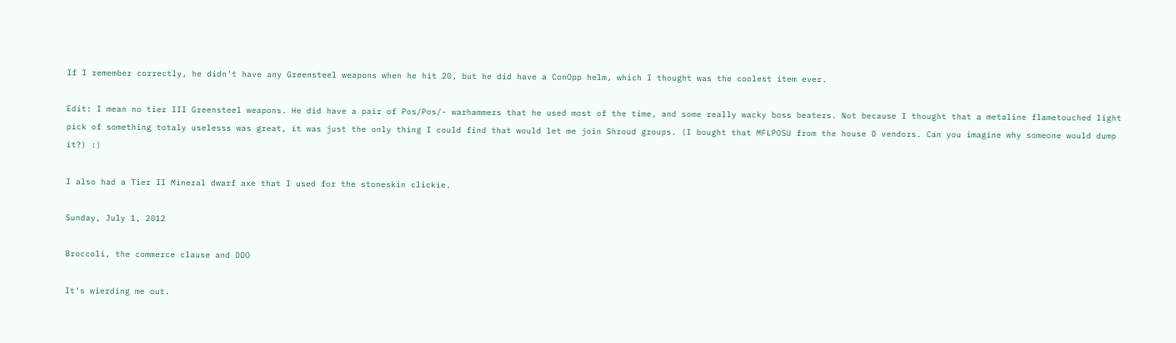If I remember correctly, he didn't have any Greensteel weapons when he hit 20, but he did have a ConOpp helm, which I thought was the coolest item ever.

Edit: I mean no tier III Greensteel weapons. He did have a pair of Pos/Pos/- warhammers that he used most of the time, and some really wacky boss beaters. Not because I thought that a metaline flametouched light pick of something totaly uselesss was great, it was just the only thing I could find that would let me join Shroud groups. (I bought that MFLPOSU from the house D vendors. Can you imagine why someone would dump it?) :)

I also had a Tier II Mineral dwarf axe that I used for the stoneskin clickie.

Sunday, July 1, 2012

Broccoli, the commerce clause and DDO

It's wierding me out.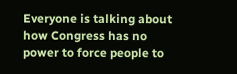Everyone is talking about how Congress has no power to force people to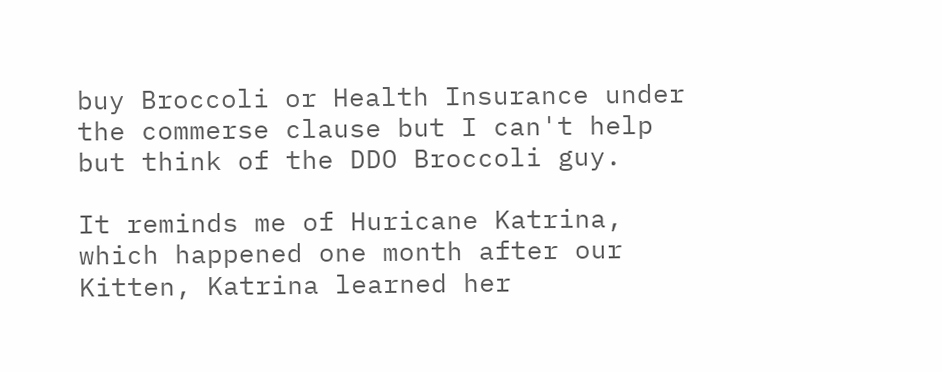buy Broccoli or Health Insurance under the commerse clause but I can't help but think of the DDO Broccoli guy.

It reminds me of Huricane Katrina, which happened one month after our Kitten, Katrina learned her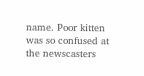name. Poor kitten was so confused at the newscasters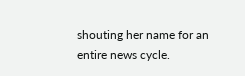shouting her name for an entire news cycle.